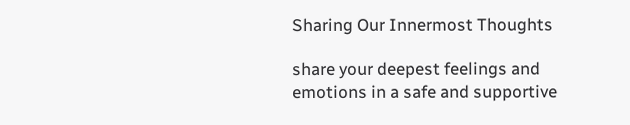Sharing Our Innermost Thoughts

share your deepest feelings and emotions in a safe and supportive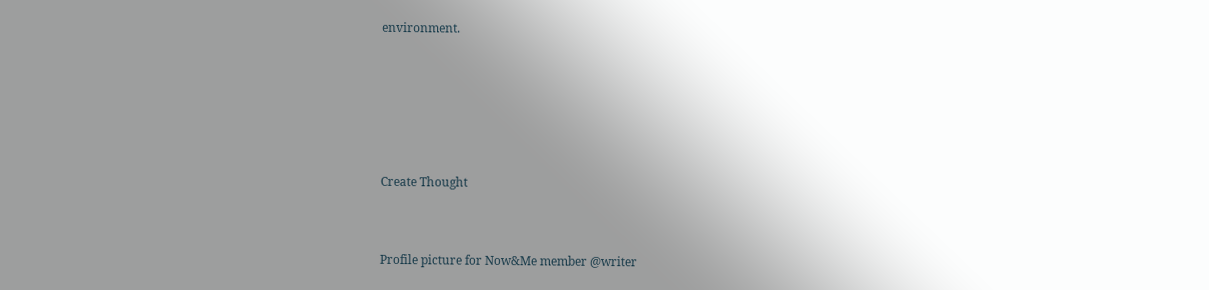environment.





Create Thought


Profile picture for Now&Me member @writer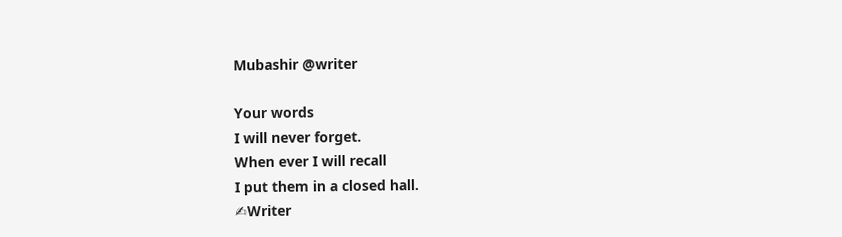Mubashir @writer

Your words
I will never forget.
When ever I will recall
I put them in a closed hall.
✍Writer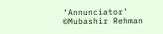‘Annunciator’
©Mubashir Rehman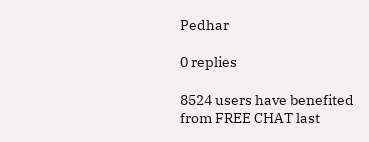Pedhar

0 replies

8524 users have benefited
from FREE CHAT last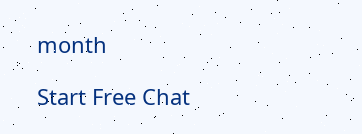month

Start Free Chat